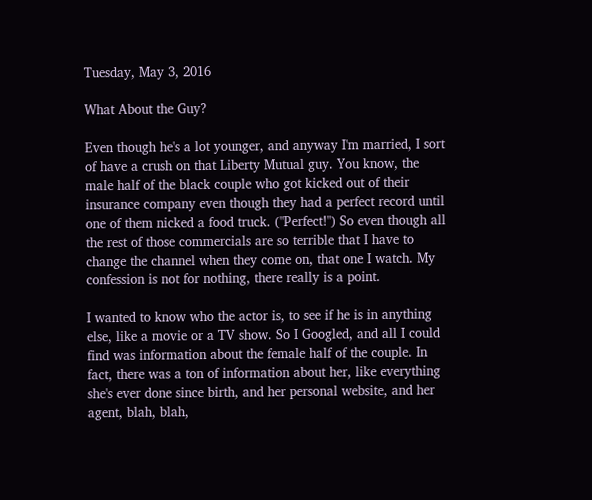Tuesday, May 3, 2016

What About the Guy?

Even though he's a lot younger, and anyway I'm married, I sort of have a crush on that Liberty Mutual guy. You know, the male half of the black couple who got kicked out of their insurance company even though they had a perfect record until one of them nicked a food truck. ("Perfect!") So even though all the rest of those commercials are so terrible that I have to change the channel when they come on, that one I watch. My confession is not for nothing, there really is a point.

I wanted to know who the actor is, to see if he is in anything else, like a movie or a TV show. So I Googled, and all I could find was information about the female half of the couple. In fact, there was a ton of information about her, like everything she's ever done since birth, and her personal website, and her agent, blah, blah,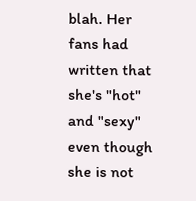blah. Her fans had written that she's "hot" and "sexy" even though she is not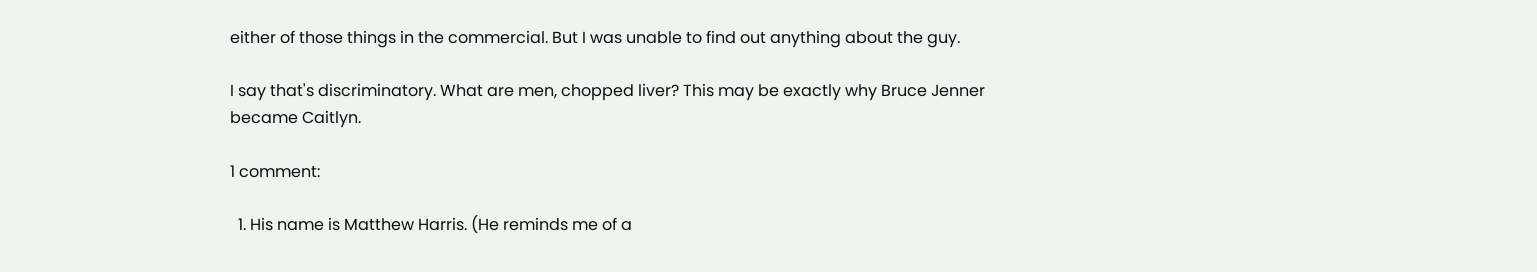either of those things in the commercial. But I was unable to find out anything about the guy.

I say that's discriminatory. What are men, chopped liver? This may be exactly why Bruce Jenner became Caitlyn.

1 comment:

  1. His name is Matthew Harris. (He reminds me of a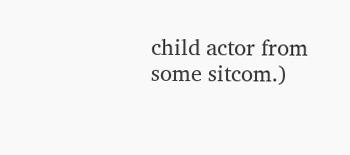child actor from some sitcom.)